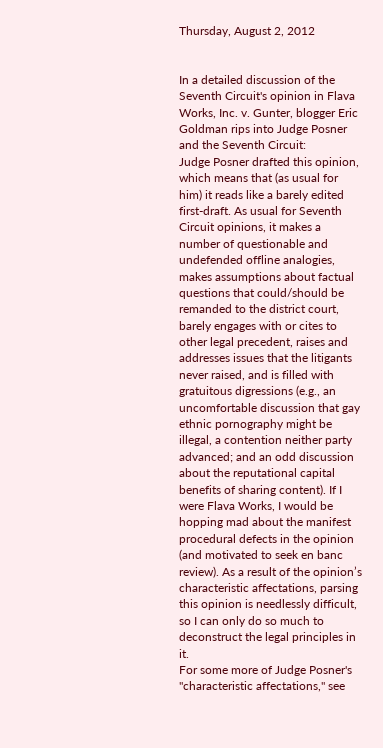Thursday, August 2, 2012


In a detailed discussion of the Seventh Circuit's opinion in Flava Works, Inc. v. Gunter, blogger Eric Goldman rips into Judge Posner and the Seventh Circuit:
Judge Posner drafted this opinion, which means that (as usual for him) it reads like a barely edited first-draft. As usual for Seventh Circuit opinions, it makes a number of questionable and undefended offline analogies, makes assumptions about factual questions that could/should be remanded to the district court, barely engages with or cites to other legal precedent, raises and addresses issues that the litigants never raised, and is filled with gratuitous digressions (e.g., an uncomfortable discussion that gay ethnic pornography might be illegal, a contention neither party advanced; and an odd discussion about the reputational capital benefits of sharing content). If I were Flava Works, I would be hopping mad about the manifest procedural defects in the opinion (and motivated to seek en banc review). As a result of the opinion’s characteristic affectations, parsing this opinion is needlessly difficult, so I can only do so much to deconstruct the legal principles in it.
For some more of Judge Posner's "characteristic affectations," see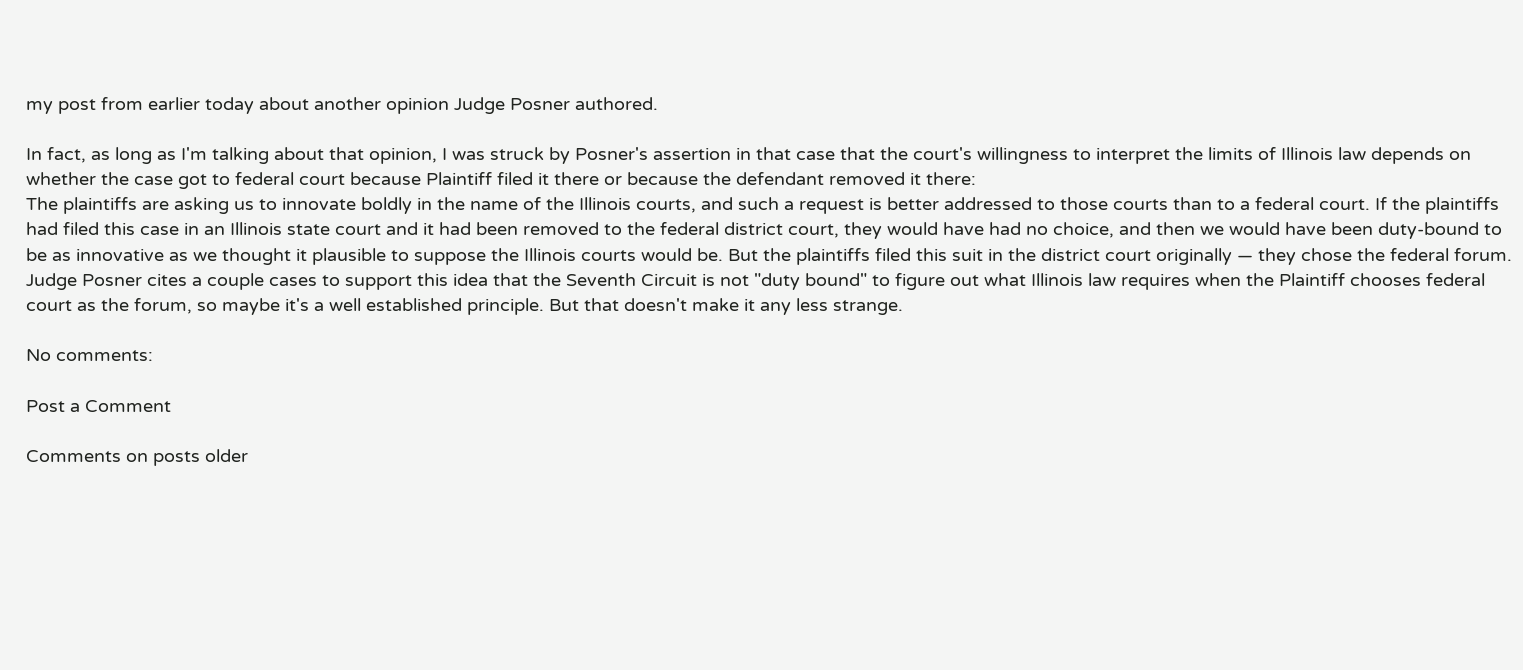my post from earlier today about another opinion Judge Posner authored.

In fact, as long as I'm talking about that opinion, I was struck by Posner's assertion in that case that the court's willingness to interpret the limits of Illinois law depends on whether the case got to federal court because Plaintiff filed it there or because the defendant removed it there:
The plaintiffs are asking us to innovate boldly in the name of the Illinois courts, and such a request is better addressed to those courts than to a federal court. If the plaintiffs had filed this case in an Illinois state court and it had been removed to the federal district court, they would have had no choice, and then we would have been duty-bound to be as innovative as we thought it plausible to suppose the Illinois courts would be. But the plaintiffs filed this suit in the district court originally — they chose the federal forum.
Judge Posner cites a couple cases to support this idea that the Seventh Circuit is not "duty bound" to figure out what Illinois law requires when the Plaintiff chooses federal court as the forum, so maybe it's a well established principle. But that doesn't make it any less strange.

No comments:

Post a Comment

Comments on posts older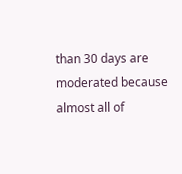than 30 days are moderated because almost all of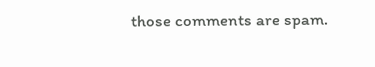those comments are spam.